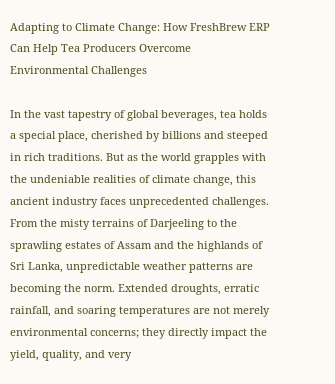Adapting to Climate Change: How FreshBrew ERP Can Help Tea Producers Overcome Environmental Challenges

In the vast tapestry of global beverages, tea holds a special place, cherished by billions and steeped in rich traditions. But as the world grapples with the undeniable realities of climate change, this ancient industry faces unprecedented challenges. From the misty terrains of Darjeeling to the sprawling estates of Assam and the highlands of Sri Lanka, unpredictable weather patterns are becoming the norm. Extended droughts, erratic rainfall, and soaring temperatures are not merely environmental concerns; they directly impact the yield, quality, and very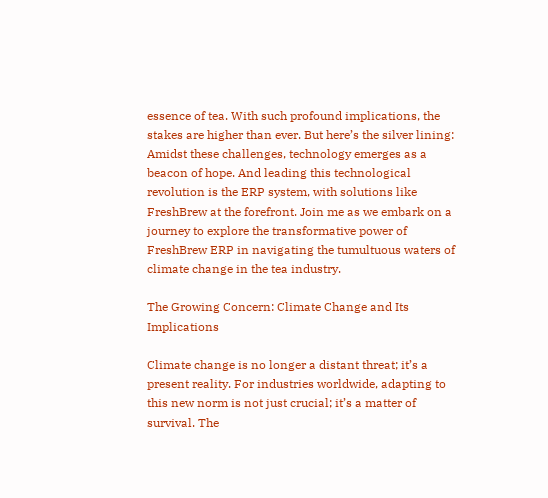essence of tea. With such profound implications, the stakes are higher than ever. But here’s the silver lining: Amidst these challenges, technology emerges as a beacon of hope. And leading this technological revolution is the ERP system, with solutions like FreshBrew at the forefront. Join me as we embark on a journey to explore the transformative power of FreshBrew ERP in navigating the tumultuous waters of climate change in the tea industry.

The Growing Concern: Climate Change and Its Implications

Climate change is no longer a distant threat; it’s a present reality. For industries worldwide, adapting to this new norm is not just crucial; it’s a matter of survival. The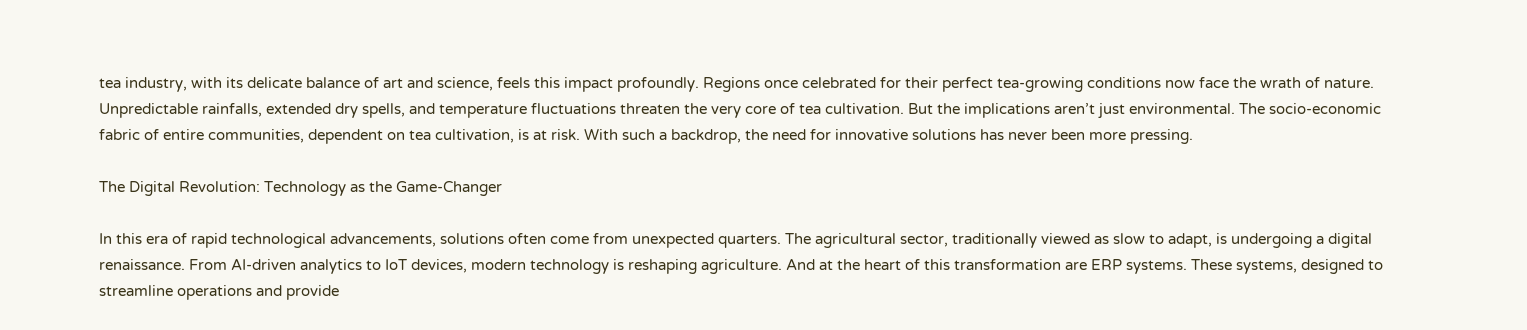tea industry, with its delicate balance of art and science, feels this impact profoundly. Regions once celebrated for their perfect tea-growing conditions now face the wrath of nature. Unpredictable rainfalls, extended dry spells, and temperature fluctuations threaten the very core of tea cultivation. But the implications aren’t just environmental. The socio-economic fabric of entire communities, dependent on tea cultivation, is at risk. With such a backdrop, the need for innovative solutions has never been more pressing.

The Digital Revolution: Technology as the Game-Changer

In this era of rapid technological advancements, solutions often come from unexpected quarters. The agricultural sector, traditionally viewed as slow to adapt, is undergoing a digital renaissance. From AI-driven analytics to IoT devices, modern technology is reshaping agriculture. And at the heart of this transformation are ERP systems. These systems, designed to streamline operations and provide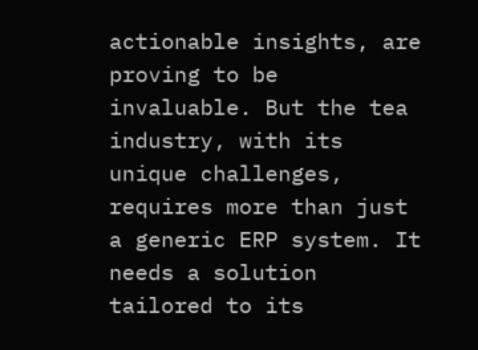actionable insights, are proving to be invaluable. But the tea industry, with its unique challenges, requires more than just a generic ERP system. It needs a solution tailored to its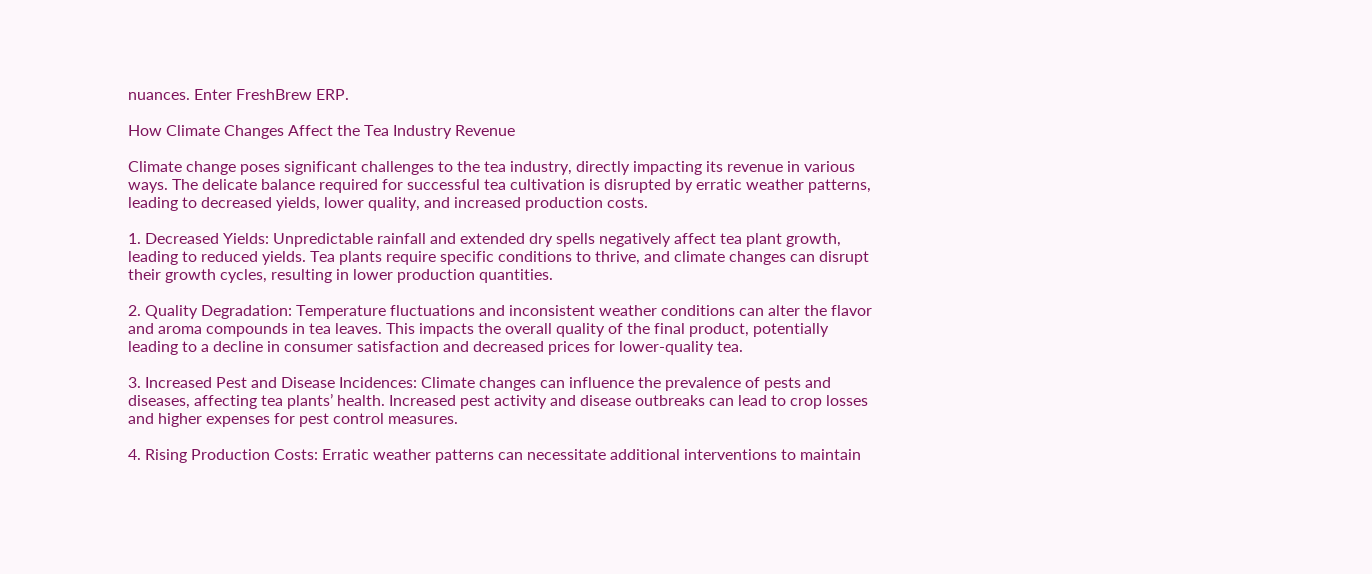nuances. Enter FreshBrew ERP.

How Climate Changes Affect the Tea Industry Revenue

Climate change poses significant challenges to the tea industry, directly impacting its revenue in various ways. The delicate balance required for successful tea cultivation is disrupted by erratic weather patterns, leading to decreased yields, lower quality, and increased production costs.

1. Decreased Yields: Unpredictable rainfall and extended dry spells negatively affect tea plant growth, leading to reduced yields. Tea plants require specific conditions to thrive, and climate changes can disrupt their growth cycles, resulting in lower production quantities.

2. Quality Degradation: Temperature fluctuations and inconsistent weather conditions can alter the flavor and aroma compounds in tea leaves. This impacts the overall quality of the final product, potentially leading to a decline in consumer satisfaction and decreased prices for lower-quality tea.

3. Increased Pest and Disease Incidences: Climate changes can influence the prevalence of pests and diseases, affecting tea plants’ health. Increased pest activity and disease outbreaks can lead to crop losses and higher expenses for pest control measures.

4. Rising Production Costs: Erratic weather patterns can necessitate additional interventions to maintain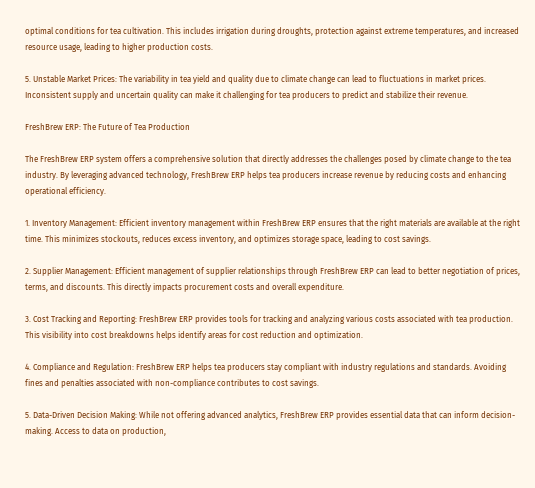optimal conditions for tea cultivation. This includes irrigation during droughts, protection against extreme temperatures, and increased resource usage, leading to higher production costs.

5. Unstable Market Prices: The variability in tea yield and quality due to climate change can lead to fluctuations in market prices. Inconsistent supply and uncertain quality can make it challenging for tea producers to predict and stabilize their revenue.

FreshBrew ERP: The Future of Tea Production

The FreshBrew ERP system offers a comprehensive solution that directly addresses the challenges posed by climate change to the tea industry. By leveraging advanced technology, FreshBrew ERP helps tea producers increase revenue by reducing costs and enhancing operational efficiency.

1. Inventory Management: Efficient inventory management within FreshBrew ERP ensures that the right materials are available at the right time. This minimizes stockouts, reduces excess inventory, and optimizes storage space, leading to cost savings.

2. Supplier Management: Efficient management of supplier relationships through FreshBrew ERP can lead to better negotiation of prices, terms, and discounts. This directly impacts procurement costs and overall expenditure.

3. Cost Tracking and Reporting: FreshBrew ERP provides tools for tracking and analyzing various costs associated with tea production. This visibility into cost breakdowns helps identify areas for cost reduction and optimization.

4. Compliance and Regulation: FreshBrew ERP helps tea producers stay compliant with industry regulations and standards. Avoiding fines and penalties associated with non-compliance contributes to cost savings.

5. Data-Driven Decision Making: While not offering advanced analytics, FreshBrew ERP provides essential data that can inform decision-making. Access to data on production,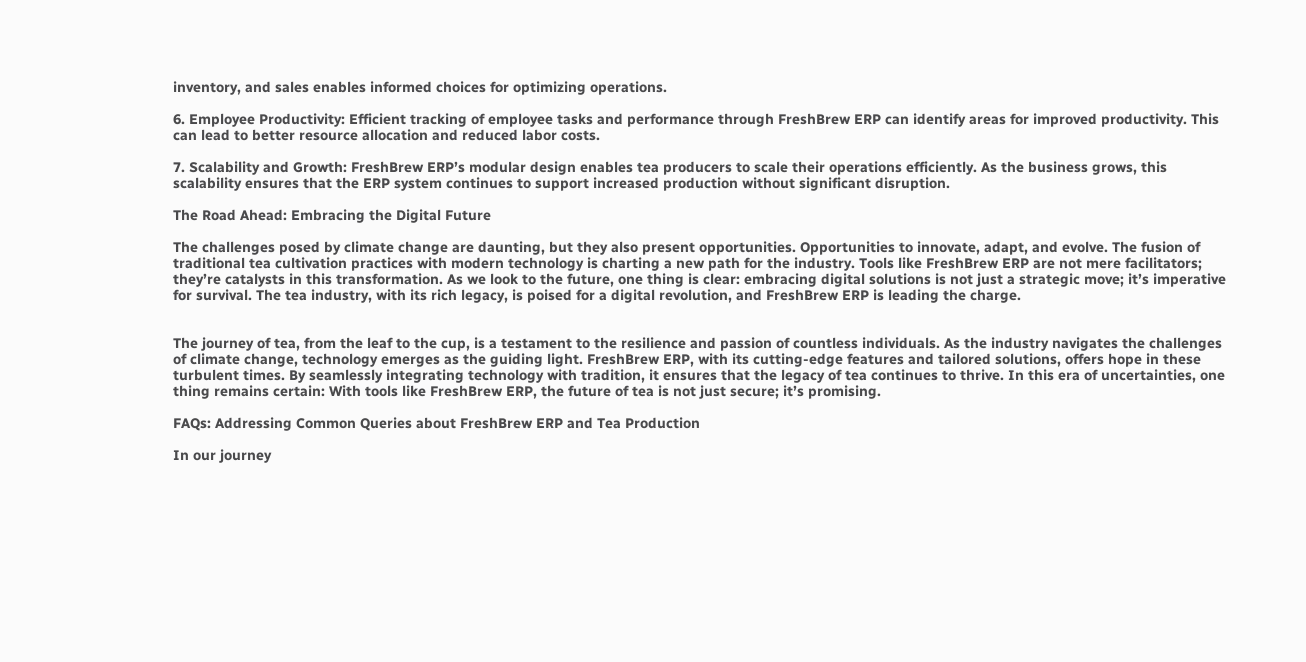inventory, and sales enables informed choices for optimizing operations.

6. Employee Productivity: Efficient tracking of employee tasks and performance through FreshBrew ERP can identify areas for improved productivity. This can lead to better resource allocation and reduced labor costs.

7. Scalability and Growth: FreshBrew ERP’s modular design enables tea producers to scale their operations efficiently. As the business grows, this scalability ensures that the ERP system continues to support increased production without significant disruption.

The Road Ahead: Embracing the Digital Future

The challenges posed by climate change are daunting, but they also present opportunities. Opportunities to innovate, adapt, and evolve. The fusion of traditional tea cultivation practices with modern technology is charting a new path for the industry. Tools like FreshBrew ERP are not mere facilitators; they’re catalysts in this transformation. As we look to the future, one thing is clear: embracing digital solutions is not just a strategic move; it’s imperative for survival. The tea industry, with its rich legacy, is poised for a digital revolution, and FreshBrew ERP is leading the charge.


The journey of tea, from the leaf to the cup, is a testament to the resilience and passion of countless individuals. As the industry navigates the challenges of climate change, technology emerges as the guiding light. FreshBrew ERP, with its cutting-edge features and tailored solutions, offers hope in these turbulent times. By seamlessly integrating technology with tradition, it ensures that the legacy of tea continues to thrive. In this era of uncertainties, one thing remains certain: With tools like FreshBrew ERP, the future of tea is not just secure; it’s promising.

FAQs: Addressing Common Queries about FreshBrew ERP and Tea Production

In our journey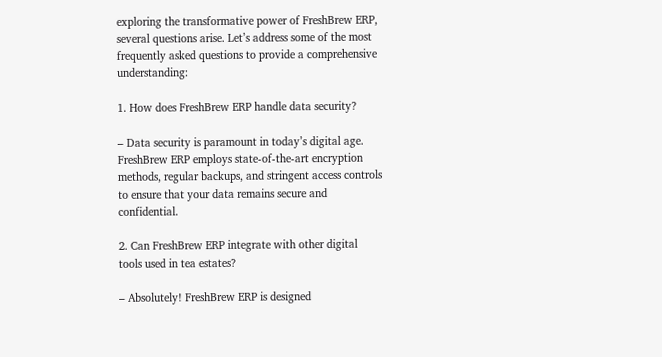exploring the transformative power of FreshBrew ERP, several questions arise. Let’s address some of the most frequently asked questions to provide a comprehensive understanding:

1. How does FreshBrew ERP handle data security?

– Data security is paramount in today’s digital age. FreshBrew ERP employs state-of-the-art encryption methods, regular backups, and stringent access controls to ensure that your data remains secure and confidential.

2. Can FreshBrew ERP integrate with other digital tools used in tea estates?

– Absolutely! FreshBrew ERP is designed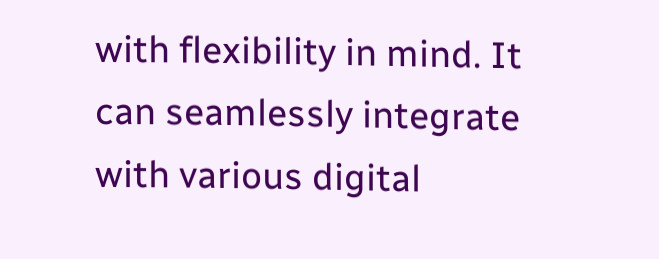with flexibility in mind. It can seamlessly integrate with various digital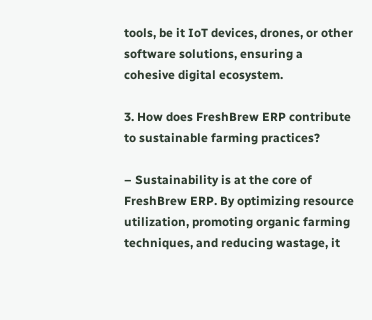tools, be it IoT devices, drones, or other software solutions, ensuring a cohesive digital ecosystem.

3. How does FreshBrew ERP contribute to sustainable farming practices?

– Sustainability is at the core of FreshBrew ERP. By optimizing resource utilization, promoting organic farming techniques, and reducing wastage, it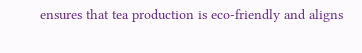ensures that tea production is eco-friendly and aligns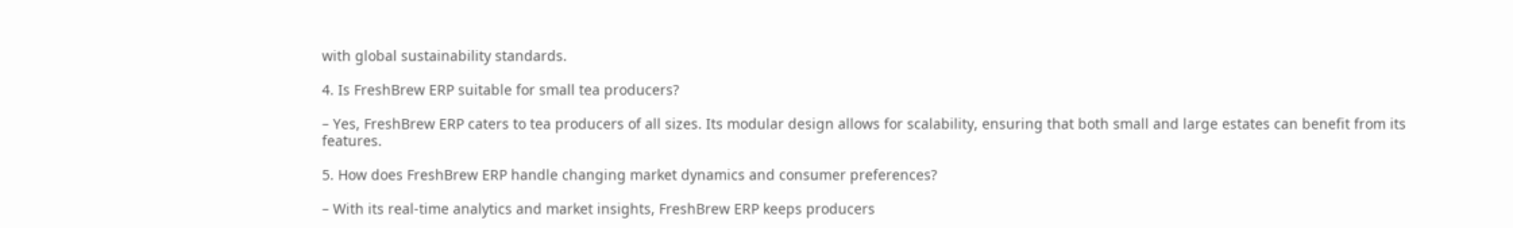with global sustainability standards.

4. Is FreshBrew ERP suitable for small tea producers?

– Yes, FreshBrew ERP caters to tea producers of all sizes. Its modular design allows for scalability, ensuring that both small and large estates can benefit from its features.

5. How does FreshBrew ERP handle changing market dynamics and consumer preferences?

– With its real-time analytics and market insights, FreshBrew ERP keeps producers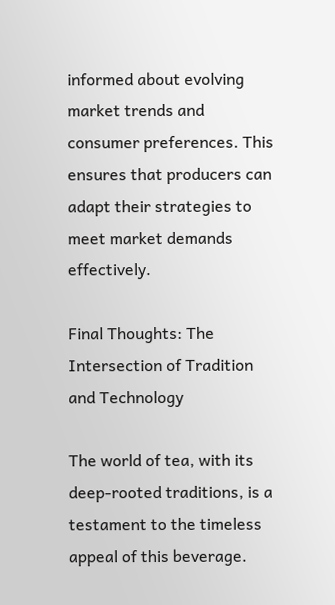informed about evolving market trends and consumer preferences. This ensures that producers can adapt their strategies to meet market demands effectively.

Final Thoughts: The Intersection of Tradition and Technology

The world of tea, with its deep-rooted traditions, is a testament to the timeless appeal of this beverage.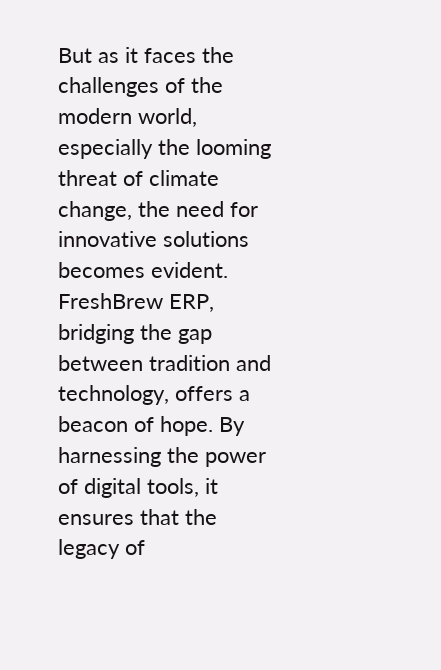But as it faces the challenges of the modern world, especially the looming threat of climate change, the need for innovative solutions becomes evident. FreshBrew ERP, bridging the gap between tradition and technology, offers a beacon of hope. By harnessing the power of digital tools, it ensures that the legacy of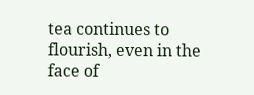tea continues to flourish, even in the face of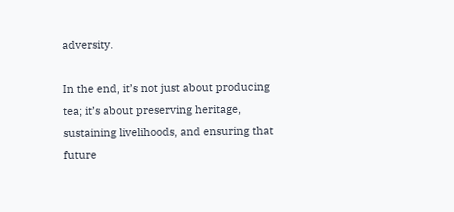adversity.

In the end, it’s not just about producing tea; it’s about preserving heritage, sustaining livelihoods, and ensuring that future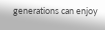generations can enjoy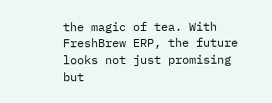the magic of tea. With FreshBrew ERP, the future looks not just promising but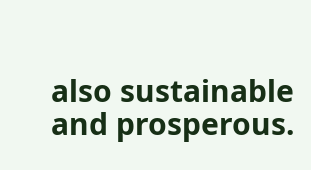also sustainable and prosperous.